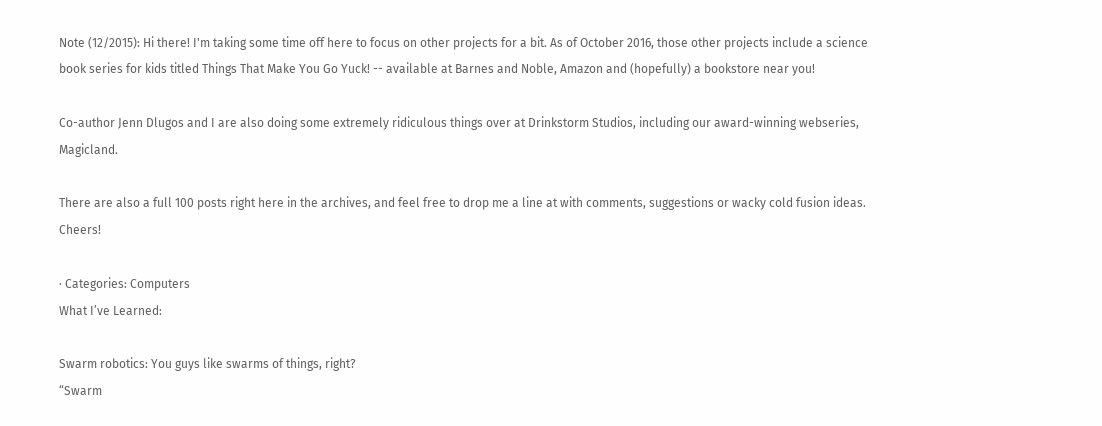Note (12/2015): Hi there! I'm taking some time off here to focus on other projects for a bit. As of October 2016, those other projects include a science book series for kids titled Things That Make You Go Yuck! -- available at Barnes and Noble, Amazon and (hopefully) a bookstore near you!

Co-author Jenn Dlugos and I are also doing some extremely ridiculous things over at Drinkstorm Studios, including our award-winning webseries, Magicland.

There are also a full 100 posts right here in the archives, and feel free to drop me a line at with comments, suggestions or wacky cold fusion ideas. Cheers!

· Categories: Computers
What I’ve Learned:

Swarm robotics: You guys like swarms of things, right?
“Swarm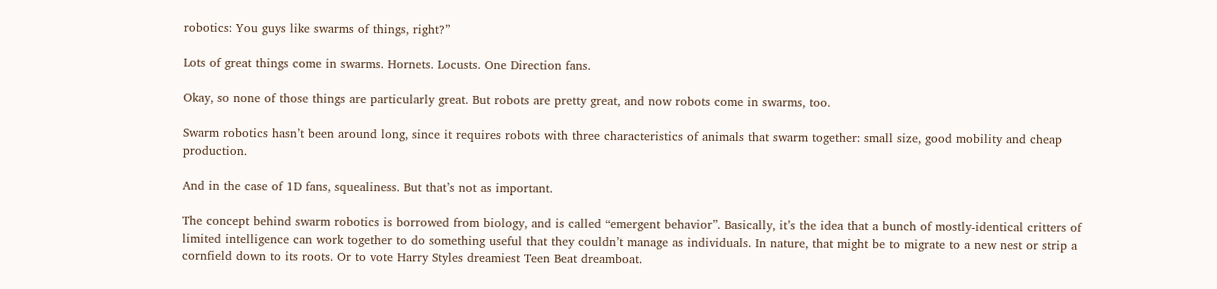robotics: You guys like swarms of things, right?”

Lots of great things come in swarms. Hornets. Locusts. One Direction fans.

Okay, so none of those things are particularly great. But robots are pretty great, and now robots come in swarms, too.

Swarm robotics hasn’t been around long, since it requires robots with three characteristics of animals that swarm together: small size, good mobility and cheap production.

And in the case of 1D fans, squealiness. But that’s not as important.

The concept behind swarm robotics is borrowed from biology, and is called “emergent behavior”. Basically, it’s the idea that a bunch of mostly-identical critters of limited intelligence can work together to do something useful that they couldn’t manage as individuals. In nature, that might be to migrate to a new nest or strip a cornfield down to its roots. Or to vote Harry Styles dreamiest Teen Beat dreamboat.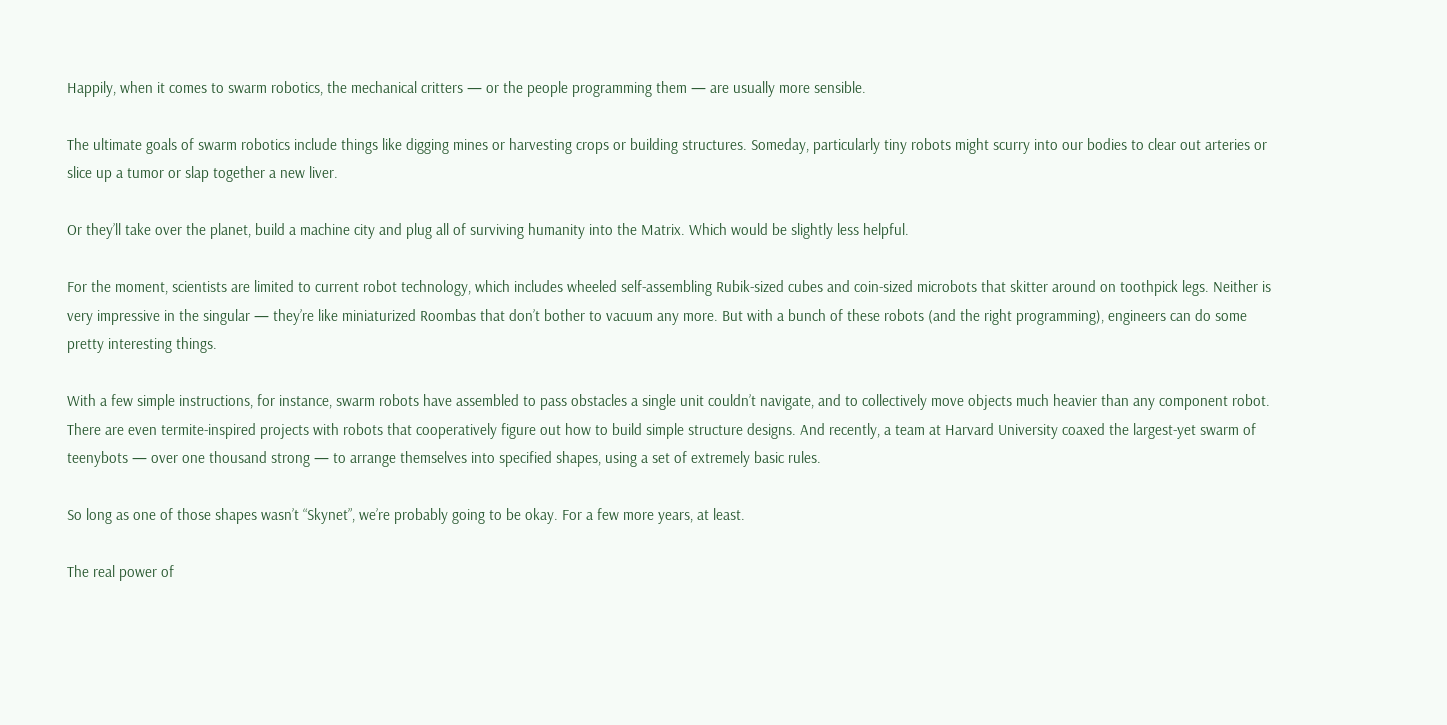Happily, when it comes to swarm robotics, the mechanical critters — or the people programming them — are usually more sensible.

The ultimate goals of swarm robotics include things like digging mines or harvesting crops or building structures. Someday, particularly tiny robots might scurry into our bodies to clear out arteries or slice up a tumor or slap together a new liver.

Or they’ll take over the planet, build a machine city and plug all of surviving humanity into the Matrix. Which would be slightly less helpful.

For the moment, scientists are limited to current robot technology, which includes wheeled self-assembling Rubik-sized cubes and coin-sized microbots that skitter around on toothpick legs. Neither is very impressive in the singular — they’re like miniaturized Roombas that don’t bother to vacuum any more. But with a bunch of these robots (and the right programming), engineers can do some pretty interesting things.

With a few simple instructions, for instance, swarm robots have assembled to pass obstacles a single unit couldn’t navigate, and to collectively move objects much heavier than any component robot. There are even termite-inspired projects with robots that cooperatively figure out how to build simple structure designs. And recently, a team at Harvard University coaxed the largest-yet swarm of teenybots — over one thousand strong — to arrange themselves into specified shapes, using a set of extremely basic rules.

So long as one of those shapes wasn’t “Skynet”, we’re probably going to be okay. For a few more years, at least.

The real power of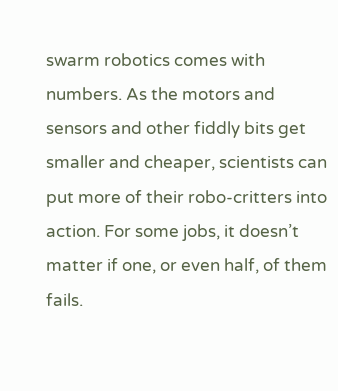swarm robotics comes with numbers. As the motors and sensors and other fiddly bits get smaller and cheaper, scientists can put more of their robo-critters into action. For some jobs, it doesn’t matter if one, or even half, of them fails.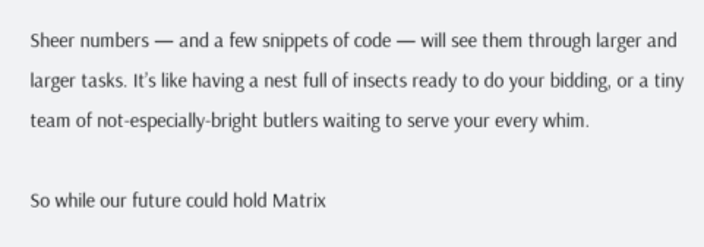Sheer numbers — and a few snippets of code — will see them through larger and larger tasks. It’s like having a nest full of insects ready to do your bidding, or a tiny team of not-especially-bright butlers waiting to serve your every whim.

So while our future could hold Matrix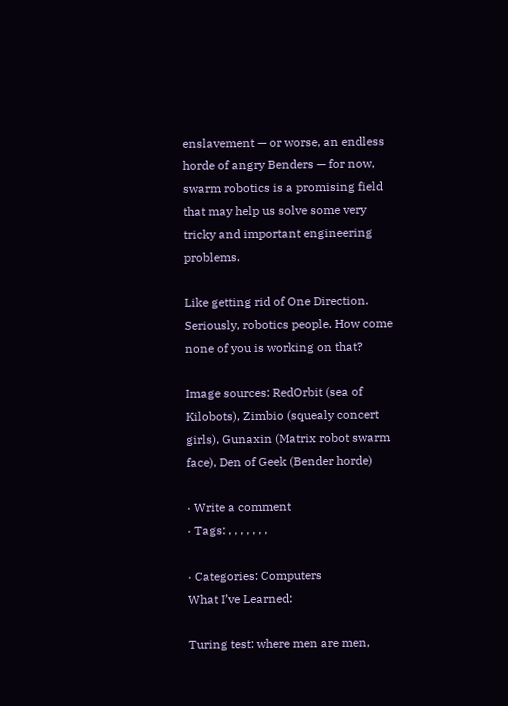enslavement — or worse, an endless horde of angry Benders — for now, swarm robotics is a promising field that may help us solve some very tricky and important engineering problems.

Like getting rid of One Direction. Seriously, robotics people. How come none of you is working on that?

Image sources: RedOrbit (sea of Kilobots), Zimbio (squealy concert girls), Gunaxin (Matrix robot swarm face), Den of Geek (Bender horde)

· Write a comment
· Tags: , , , , , , ,

· Categories: Computers
What I’ve Learned:

Turing test: where men are men,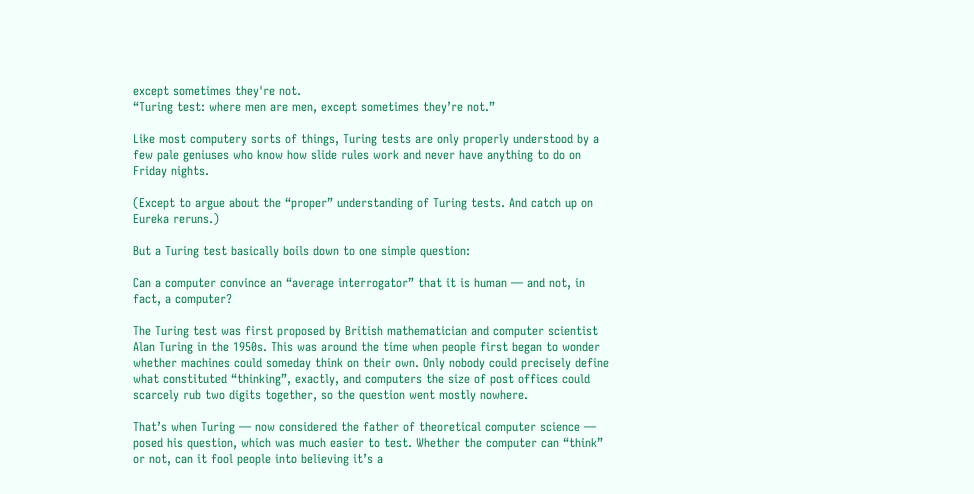except sometimes they're not.
“Turing test: where men are men, except sometimes they’re not.”

Like most computery sorts of things, Turing tests are only properly understood by a few pale geniuses who know how slide rules work and never have anything to do on Friday nights.

(Except to argue about the “proper” understanding of Turing tests. And catch up on Eureka reruns.)

But a Turing test basically boils down to one simple question:

Can a computer convince an “average interrogator” that it is human — and not, in fact, a computer?

The Turing test was first proposed by British mathematician and computer scientist Alan Turing in the 1950s. This was around the time when people first began to wonder whether machines could someday think on their own. Only nobody could precisely define what constituted “thinking”, exactly, and computers the size of post offices could scarcely rub two digits together, so the question went mostly nowhere.

That’s when Turing — now considered the father of theoretical computer science — posed his question, which was much easier to test. Whether the computer can “think” or not, can it fool people into believing it’s a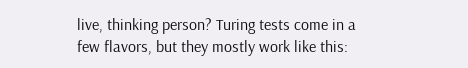live, thinking person? Turing tests come in a few flavors, but they mostly work like this: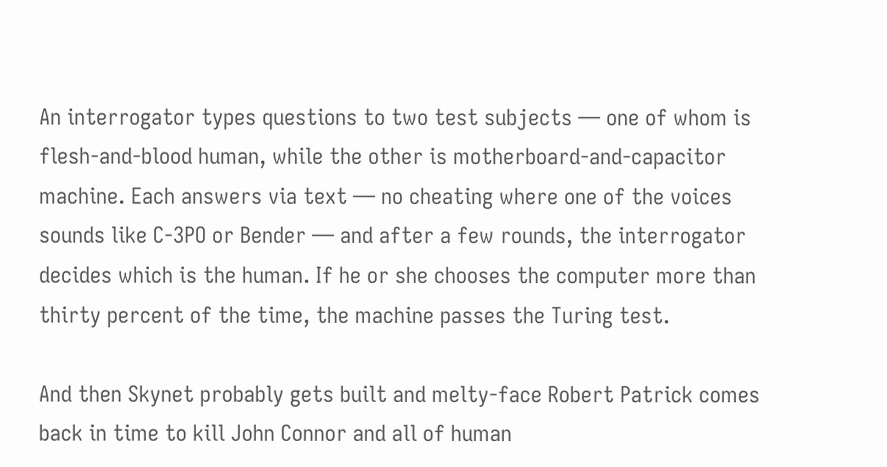An interrogator types questions to two test subjects — one of whom is flesh-and-blood human, while the other is motherboard-and-capacitor machine. Each answers via text — no cheating where one of the voices sounds like C-3PO or Bender — and after a few rounds, the interrogator decides which is the human. If he or she chooses the computer more than thirty percent of the time, the machine passes the Turing test.

And then Skynet probably gets built and melty-face Robert Patrick comes back in time to kill John Connor and all of human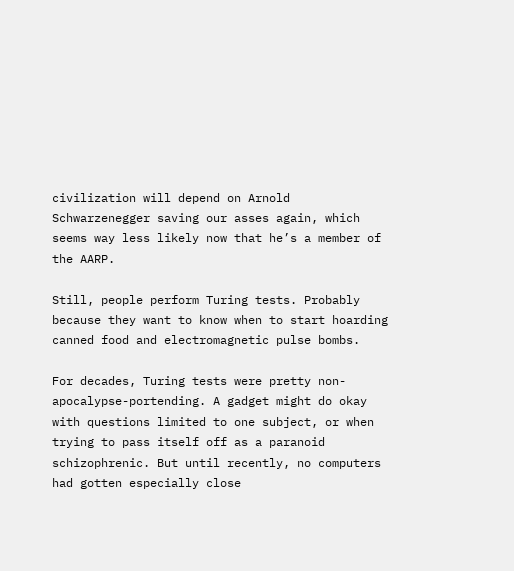civilization will depend on Arnold Schwarzenegger saving our asses again, which seems way less likely now that he’s a member of the AARP.

Still, people perform Turing tests. Probably because they want to know when to start hoarding canned food and electromagnetic pulse bombs.

For decades, Turing tests were pretty non-apocalypse-portending. A gadget might do okay with questions limited to one subject, or when trying to pass itself off as a paranoid schizophrenic. But until recently, no computers had gotten especially close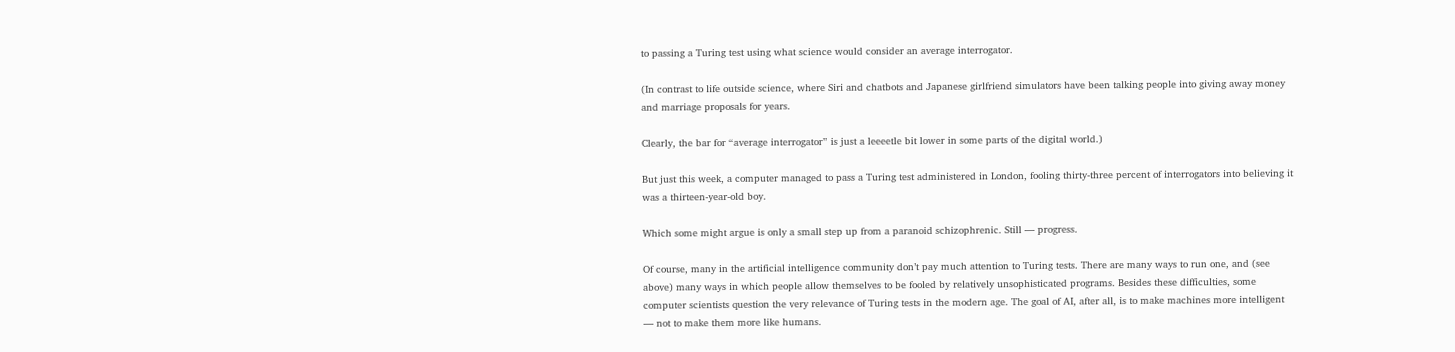to passing a Turing test using what science would consider an average interrogator.

(In contrast to life outside science, where Siri and chatbots and Japanese girlfriend simulators have been talking people into giving away money and marriage proposals for years.

Clearly, the bar for “average interrogator” is just a leeeetle bit lower in some parts of the digital world.)

But just this week, a computer managed to pass a Turing test administered in London, fooling thirty-three percent of interrogators into believing it was a thirteen-year-old boy.

Which some might argue is only a small step up from a paranoid schizophrenic. Still — progress.

Of course, many in the artificial intelligence community don’t pay much attention to Turing tests. There are many ways to run one, and (see above) many ways in which people allow themselves to be fooled by relatively unsophisticated programs. Besides these difficulties, some computer scientists question the very relevance of Turing tests in the modern age. The goal of AI, after all, is to make machines more intelligent — not to make them more like humans.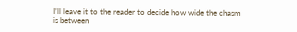I’ll leave it to the reader to decide how wide the chasm is between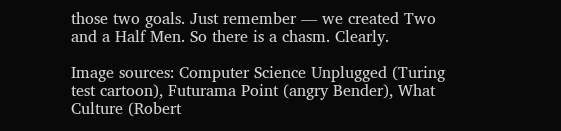those two goals. Just remember — we created Two and a Half Men. So there is a chasm. Clearly.

Image sources: Computer Science Unplugged (Turing test cartoon), Futurama Point (angry Bender), What Culture (Robert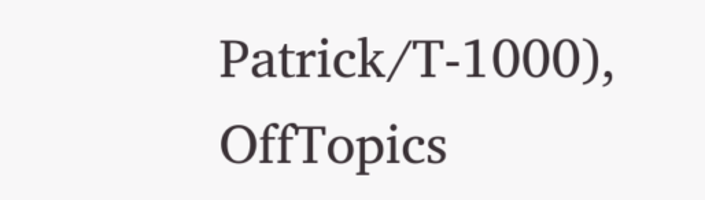Patrick/T-1000), OffTopics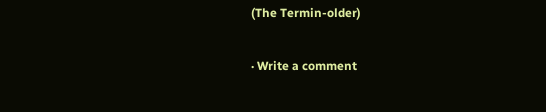(The Termin-older)

· Write a comment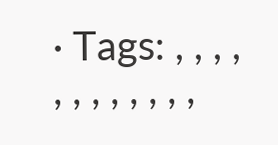· Tags: , , , , , , , , , , , ,